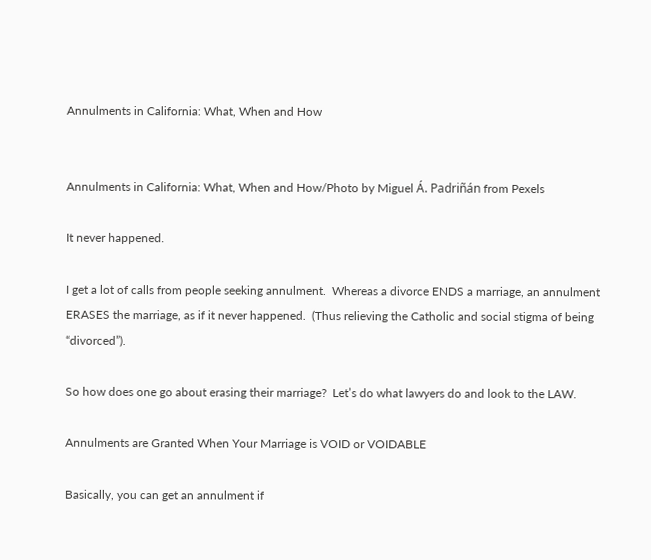Annulments in California: What, When and How


Annulments in California: What, When and How/Photo by Miguel Á. Padriñán from Pexels

It never happened.

I get a lot of calls from people seeking annulment.  Whereas a divorce ENDS a marriage, an annulment ERASES the marriage, as if it never happened.  (Thus relieving the Catholic and social stigma of being “divorced”).

So how does one go about erasing their marriage?  Let’s do what lawyers do and look to the LAW.

Annulments are Granted When Your Marriage is VOID or VOIDABLE

Basically, you can get an annulment if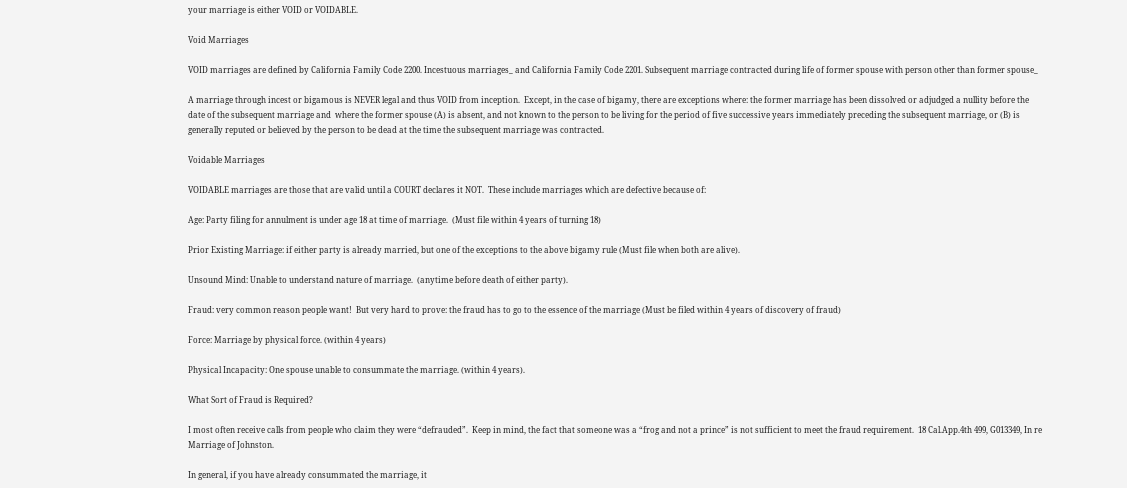your marriage is either VOID or VOIDABLE.

Void Marriages

VOID marriages are defined by California Family Code 2200. Incestuous marriages_ and California Family Code 2201. Subsequent marriage contracted during life of former spouse with person other than former spouse_

A marriage through incest or bigamous is NEVER legal and thus VOID from inception.  Except, in the case of bigamy, there are exceptions where: the former marriage has been dissolved or adjudged a nullity before the date of the subsequent marriage and  where the former spouse (A) is absent, and not known to the person to be living for the period of five successive years immediately preceding the subsequent marriage, or (B) is generally reputed or believed by the person to be dead at the time the subsequent marriage was contracted.

Voidable Marriages

VOIDABLE marriages are those that are valid until a COURT declares it NOT.  These include marriages which are defective because of:

Age: Party filing for annulment is under age 18 at time of marriage.  (Must file within 4 years of turning 18)

Prior Existing Marriage: if either party is already married, but one of the exceptions to the above bigamy rule (Must file when both are alive).

Unsound Mind: Unable to understand nature of marriage.  (anytime before death of either party).

Fraud: very common reason people want!  But very hard to prove: the fraud has to go to the essence of the marriage (Must be filed within 4 years of discovery of fraud)

Force: Marriage by physical force. (within 4 years)

Physical Incapacity: One spouse unable to consummate the marriage. (within 4 years).

What Sort of Fraud is Required?

I most often receive calls from people who claim they were “defrauded”.  Keep in mind, the fact that someone was a “frog and not a prince” is not sufficient to meet the fraud requirement.  18 Cal.App.4th 499, G013349, In re Marriage of Johnston.

In general, if you have already consummated the marriage, it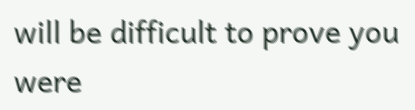will be difficult to prove you were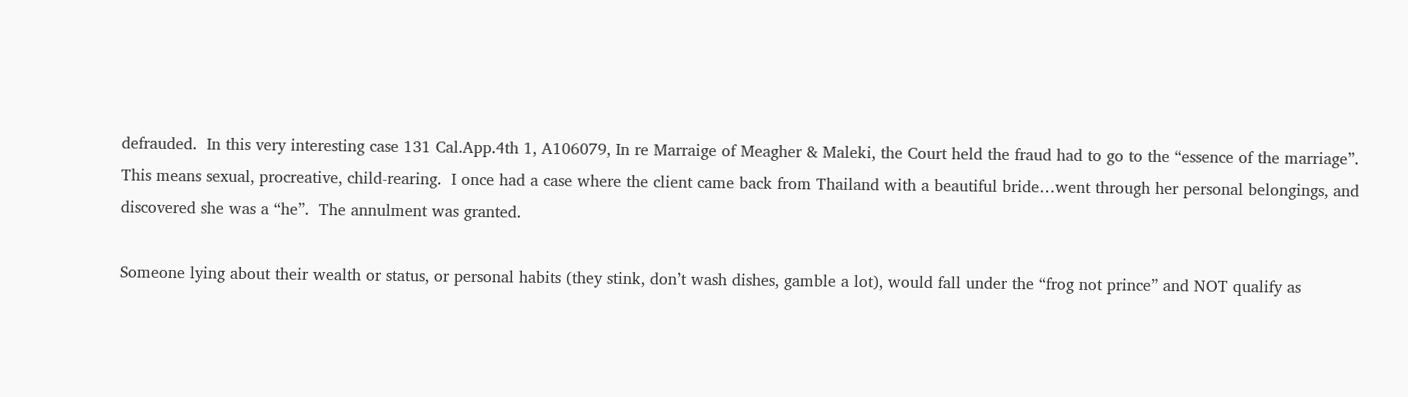defrauded.  In this very interesting case 131 Cal.App.4th 1, A106079, In re Marraige of Meagher & Maleki, the Court held the fraud had to go to the “essence of the marriage”.  This means sexual, procreative, child-rearing.  I once had a case where the client came back from Thailand with a beautiful bride…went through her personal belongings, and discovered she was a “he”.  The annulment was granted.

Someone lying about their wealth or status, or personal habits (they stink, don’t wash dishes, gamble a lot), would fall under the “frog not prince” and NOT qualify as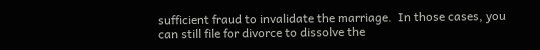sufficient fraud to invalidate the marriage.  In those cases, you can still file for divorce to dissolve the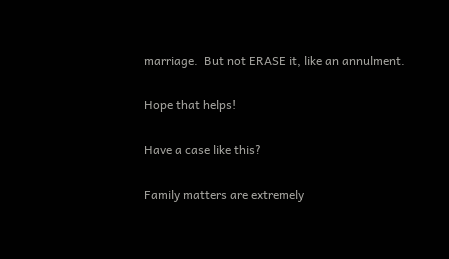marriage.  But not ERASE it, like an annulment.

Hope that helps!

Have a case like this?

Family matters are extremely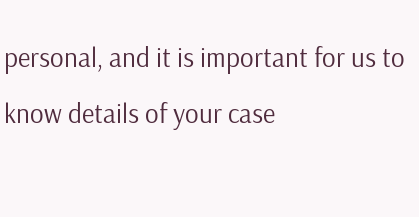personal, and it is important for us to know details of your case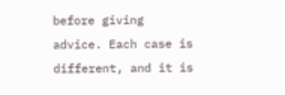before giving advice. Each case is different, and it is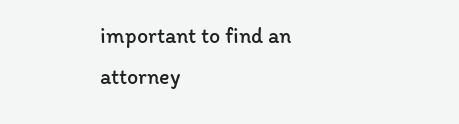important to find an attorney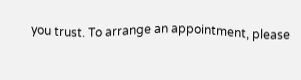you trust. To arrange an appointment, please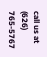call us at (626) 765-5767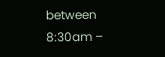between 8:30am –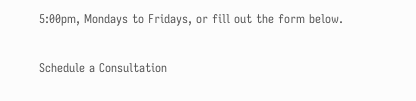5:00pm, Mondays to Fridays, or fill out the form below.

Schedule a Consultation